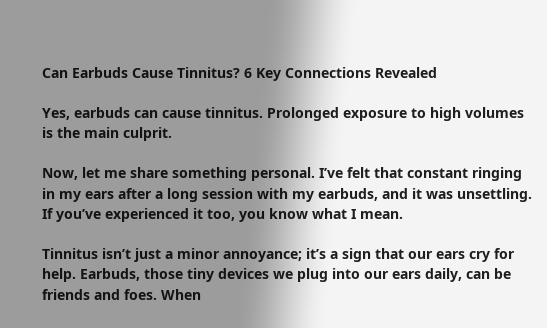Can Earbuds Cause Tinnitus? 6 Key Connections Revealed

Yes, earbuds can cause tinnitus. Prolonged exposure to high volumes is the main culprit.

Now, let me share something personal. I’ve felt that constant ringing in my ears after a long session with my earbuds, and it was unsettling. If you’ve experienced it too, you know what I mean.

Tinnitus isn’t just a minor annoyance; it’s a sign that our ears cry for help. Earbuds, those tiny devices we plug into our ears daily, can be friends and foes. When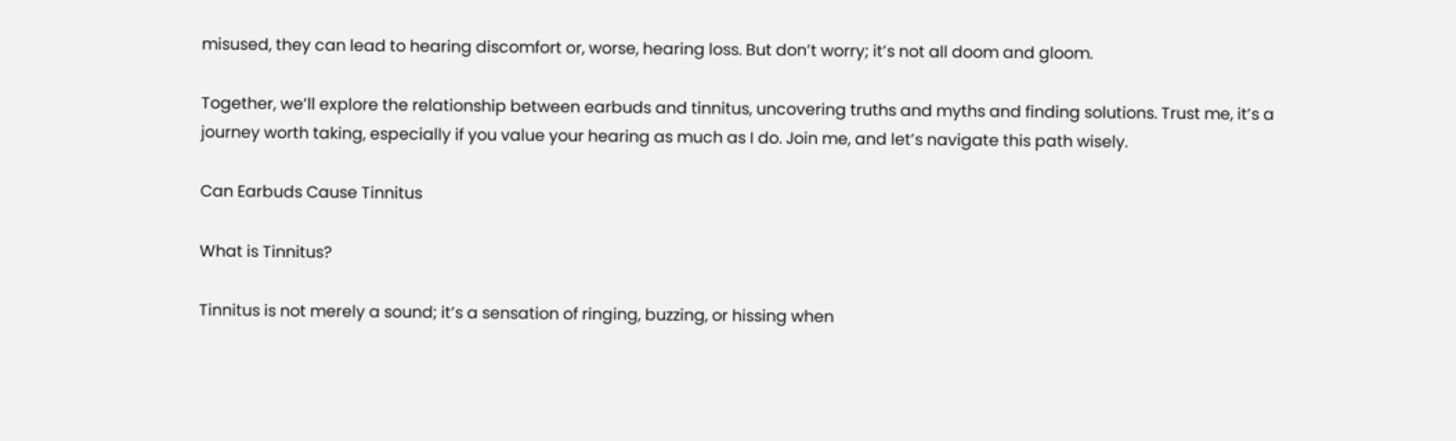misused, they can lead to hearing discomfort or, worse, hearing loss. But don’t worry; it’s not all doom and gloom.

Together, we’ll explore the relationship between earbuds and tinnitus, uncovering truths and myths and finding solutions. Trust me, it’s a journey worth taking, especially if you value your hearing as much as I do. Join me, and let’s navigate this path wisely.

Can Earbuds Cause Tinnitus

What is Tinnitus?

Tinnitus is not merely a sound; it’s a sensation of ringing, buzzing, or hissing when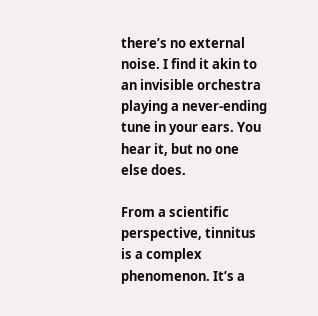there’s no external noise. I find it akin to an invisible orchestra playing a never-ending tune in your ears. You hear it, but no one else does.

From a scientific perspective, tinnitus is a complex phenomenon. It’s a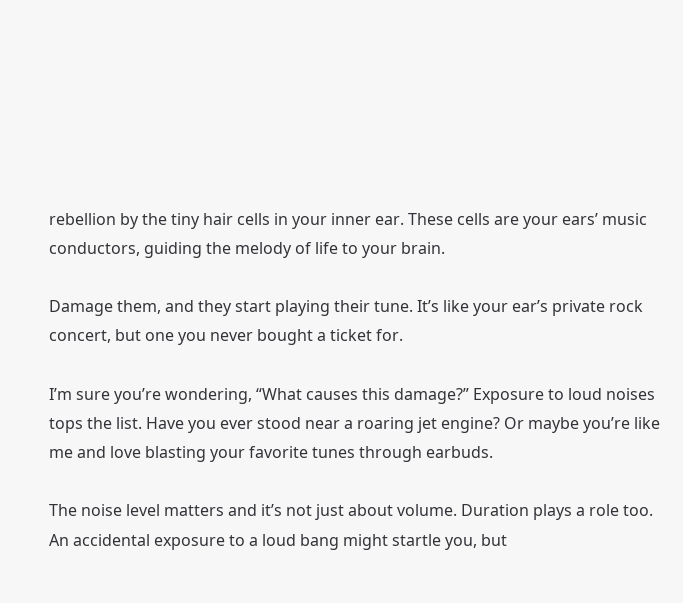rebellion by the tiny hair cells in your inner ear. These cells are your ears’ music conductors, guiding the melody of life to your brain.

Damage them, and they start playing their tune. It’s like your ear’s private rock concert, but one you never bought a ticket for.

I’m sure you’re wondering, “What causes this damage?” Exposure to loud noises tops the list. Have you ever stood near a roaring jet engine? Or maybe you’re like me and love blasting your favorite tunes through earbuds.

The noise level matters and it’s not just about volume. Duration plays a role too. An accidental exposure to a loud bang might startle you, but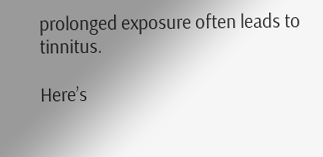prolonged exposure often leads to tinnitus.

Here’s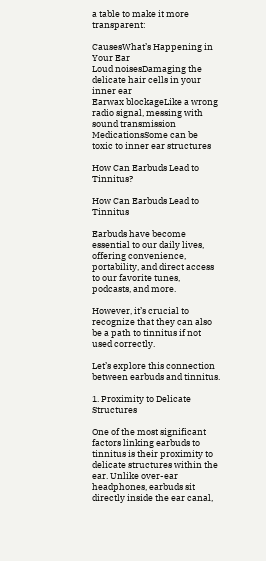a table to make it more transparent:

CausesWhat’s Happening in Your Ear
Loud noisesDamaging the delicate hair cells in your inner ear
Earwax blockageLike a wrong radio signal, messing with sound transmission
MedicationsSome can be toxic to inner ear structures

How Can Earbuds Lead to Tinnitus?

How Can Earbuds Lead to Tinnitus

Earbuds have become essential to our daily lives, offering convenience, portability, and direct access to our favorite tunes, podcasts, and more.

However, it’s crucial to recognize that they can also be a path to tinnitus if not used correctly.

Let’s explore this connection between earbuds and tinnitus.

1. Proximity to Delicate Structures

One of the most significant factors linking earbuds to tinnitus is their proximity to delicate structures within the ear. Unlike over-ear headphones, earbuds sit directly inside the ear canal,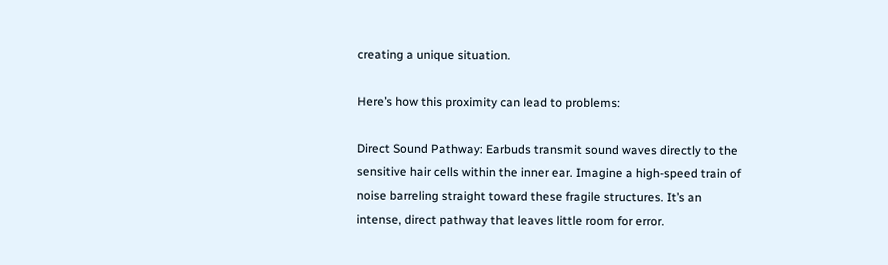creating a unique situation.

Here’s how this proximity can lead to problems:

Direct Sound Pathway: Earbuds transmit sound waves directly to the sensitive hair cells within the inner ear. Imagine a high-speed train of noise barreling straight toward these fragile structures. It’s an intense, direct pathway that leaves little room for error.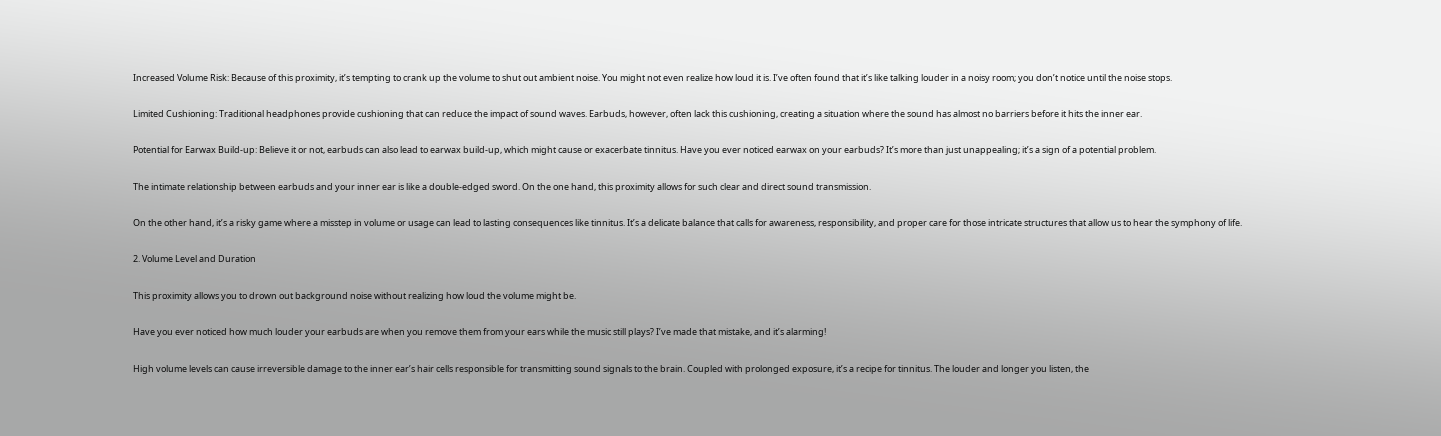Increased Volume Risk: Because of this proximity, it’s tempting to crank up the volume to shut out ambient noise. You might not even realize how loud it is. I’ve often found that it’s like talking louder in a noisy room; you don’t notice until the noise stops.

Limited Cushioning: Traditional headphones provide cushioning that can reduce the impact of sound waves. Earbuds, however, often lack this cushioning, creating a situation where the sound has almost no barriers before it hits the inner ear.

Potential for Earwax Build-up: Believe it or not, earbuds can also lead to earwax build-up, which might cause or exacerbate tinnitus. Have you ever noticed earwax on your earbuds? It’s more than just unappealing; it’s a sign of a potential problem.

The intimate relationship between earbuds and your inner ear is like a double-edged sword. On the one hand, this proximity allows for such clear and direct sound transmission.

On the other hand, it’s a risky game where a misstep in volume or usage can lead to lasting consequences like tinnitus. It’s a delicate balance that calls for awareness, responsibility, and proper care for those intricate structures that allow us to hear the symphony of life.

2. Volume Level and Duration

This proximity allows you to drown out background noise without realizing how loud the volume might be.

Have you ever noticed how much louder your earbuds are when you remove them from your ears while the music still plays? I’ve made that mistake, and it’s alarming!

High volume levels can cause irreversible damage to the inner ear’s hair cells responsible for transmitting sound signals to the brain. Coupled with prolonged exposure, it’s a recipe for tinnitus. The louder and longer you listen, the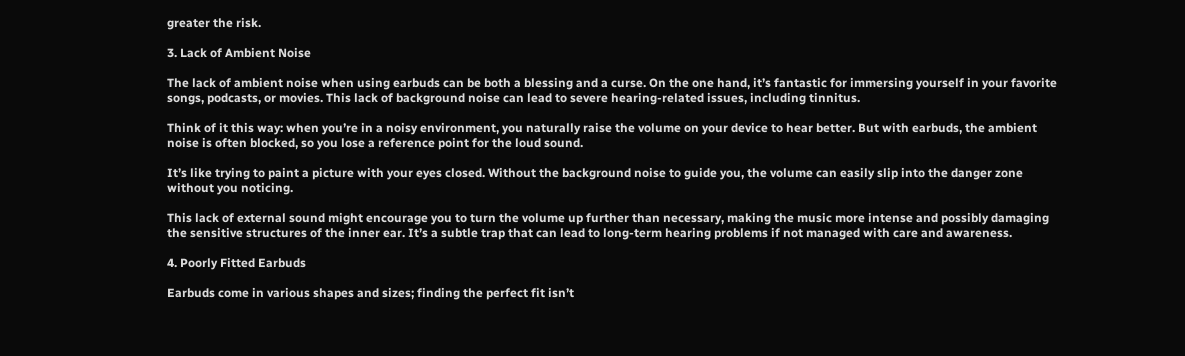greater the risk.

3. Lack of Ambient Noise

The lack of ambient noise when using earbuds can be both a blessing and a curse. On the one hand, it’s fantastic for immersing yourself in your favorite songs, podcasts, or movies. This lack of background noise can lead to severe hearing-related issues, including tinnitus.

Think of it this way: when you’re in a noisy environment, you naturally raise the volume on your device to hear better. But with earbuds, the ambient noise is often blocked, so you lose a reference point for the loud sound.

It’s like trying to paint a picture with your eyes closed. Without the background noise to guide you, the volume can easily slip into the danger zone without you noticing.

This lack of external sound might encourage you to turn the volume up further than necessary, making the music more intense and possibly damaging the sensitive structures of the inner ear. It’s a subtle trap that can lead to long-term hearing problems if not managed with care and awareness.

4. Poorly Fitted Earbuds

Earbuds come in various shapes and sizes; finding the perfect fit isn’t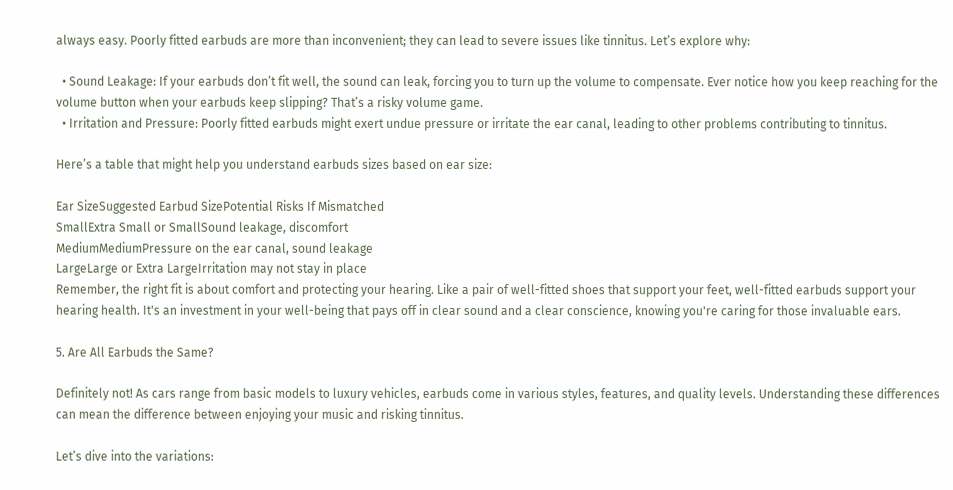always easy. Poorly fitted earbuds are more than inconvenient; they can lead to severe issues like tinnitus. Let’s explore why:

  • Sound Leakage: If your earbuds don’t fit well, the sound can leak, forcing you to turn up the volume to compensate. Ever notice how you keep reaching for the volume button when your earbuds keep slipping? That’s a risky volume game.
  • Irritation and Pressure: Poorly fitted earbuds might exert undue pressure or irritate the ear canal, leading to other problems contributing to tinnitus.

Here’s a table that might help you understand earbuds sizes based on ear size:

Ear SizeSuggested Earbud SizePotential Risks If Mismatched
SmallExtra Small or SmallSound leakage, discomfort
MediumMediumPressure on the ear canal, sound leakage
LargeLarge or Extra LargeIrritation may not stay in place
Remember, the right fit is about comfort and protecting your hearing. Like a pair of well-fitted shoes that support your feet, well-fitted earbuds support your hearing health. It's an investment in your well-being that pays off in clear sound and a clear conscience, knowing you're caring for those invaluable ears.

5. Are All Earbuds the Same?

Definitely not! As cars range from basic models to luxury vehicles, earbuds come in various styles, features, and quality levels. Understanding these differences can mean the difference between enjoying your music and risking tinnitus.

Let’s dive into the variations: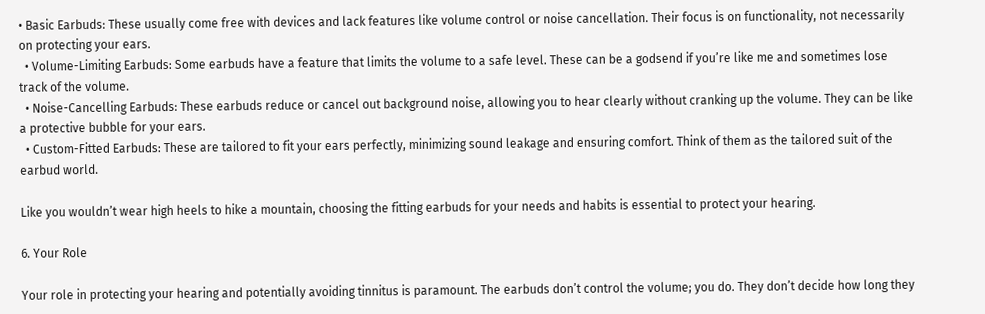• Basic Earbuds: These usually come free with devices and lack features like volume control or noise cancellation. Their focus is on functionality, not necessarily on protecting your ears.
  • Volume-Limiting Earbuds: Some earbuds have a feature that limits the volume to a safe level. These can be a godsend if you’re like me and sometimes lose track of the volume.
  • Noise-Cancelling Earbuds: These earbuds reduce or cancel out background noise, allowing you to hear clearly without cranking up the volume. They can be like a protective bubble for your ears.
  • Custom-Fitted Earbuds: These are tailored to fit your ears perfectly, minimizing sound leakage and ensuring comfort. Think of them as the tailored suit of the earbud world.

Like you wouldn’t wear high heels to hike a mountain, choosing the fitting earbuds for your needs and habits is essential to protect your hearing.

6. Your Role

Your role in protecting your hearing and potentially avoiding tinnitus is paramount. The earbuds don’t control the volume; you do. They don’t decide how long they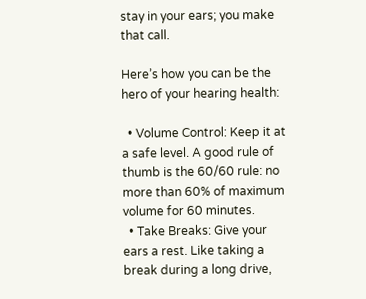stay in your ears; you make that call.

Here’s how you can be the hero of your hearing health:

  • Volume Control: Keep it at a safe level. A good rule of thumb is the 60/60 rule: no more than 60% of maximum volume for 60 minutes.
  • Take Breaks: Give your ears a rest. Like taking a break during a long drive,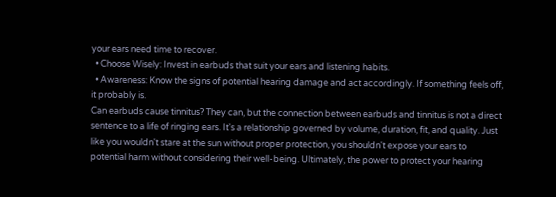your ears need time to recover.
  • Choose Wisely: Invest in earbuds that suit your ears and listening habits.
  • Awareness: Know the signs of potential hearing damage and act accordingly. If something feels off, it probably is.
Can earbuds cause tinnitus? They can, but the connection between earbuds and tinnitus is not a direct sentence to a life of ringing ears. It's a relationship governed by volume, duration, fit, and quality. Just like you wouldn't stare at the sun without proper protection, you shouldn't expose your ears to potential harm without considering their well-being. Ultimately, the power to protect your hearing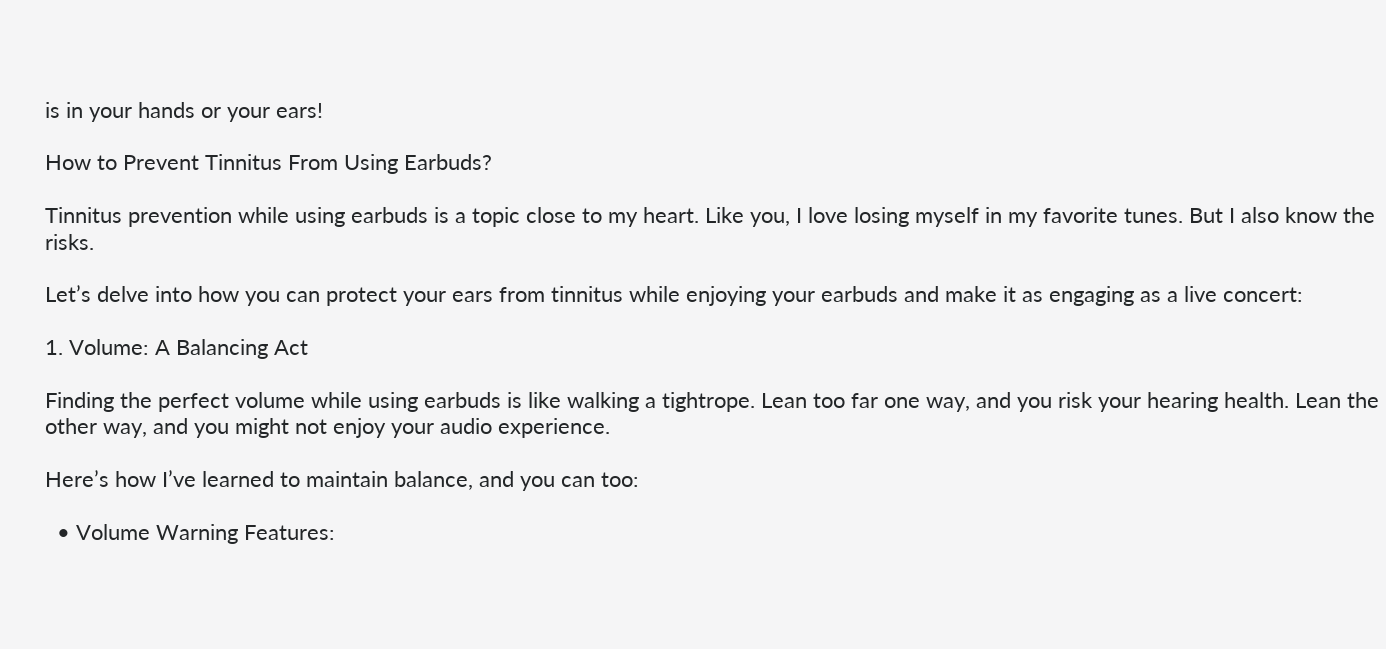is in your hands or your ears!

How to Prevent Tinnitus From Using Earbuds?

Tinnitus prevention while using earbuds is a topic close to my heart. Like you, I love losing myself in my favorite tunes. But I also know the risks.

Let’s delve into how you can protect your ears from tinnitus while enjoying your earbuds and make it as engaging as a live concert:

1. Volume: A Balancing Act

Finding the perfect volume while using earbuds is like walking a tightrope. Lean too far one way, and you risk your hearing health. Lean the other way, and you might not enjoy your audio experience.

Here’s how I’ve learned to maintain balance, and you can too:

  • Volume Warning Features: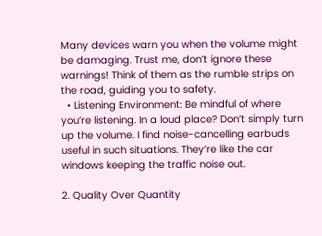Many devices warn you when the volume might be damaging. Trust me, don’t ignore these warnings! Think of them as the rumble strips on the road, guiding you to safety.
  • Listening Environment: Be mindful of where you’re listening. In a loud place? Don’t simply turn up the volume. I find noise-cancelling earbuds useful in such situations. They’re like the car windows keeping the traffic noise out.

2. Quality Over Quantity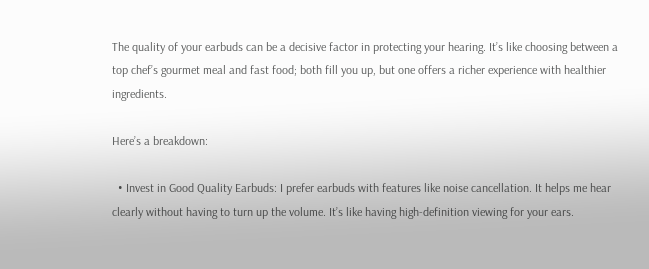The quality of your earbuds can be a decisive factor in protecting your hearing. It’s like choosing between a top chef’s gourmet meal and fast food; both fill you up, but one offers a richer experience with healthier ingredients.

Here’s a breakdown:

  • Invest in Good Quality Earbuds: I prefer earbuds with features like noise cancellation. It helps me hear clearly without having to turn up the volume. It’s like having high-definition viewing for your ears.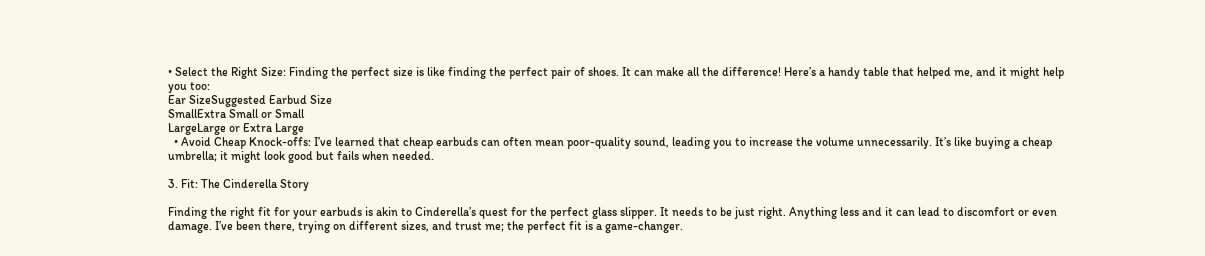• Select the Right Size: Finding the perfect size is like finding the perfect pair of shoes. It can make all the difference! Here’s a handy table that helped me, and it might help you too:
Ear SizeSuggested Earbud Size
SmallExtra Small or Small
LargeLarge or Extra Large
  • Avoid Cheap Knock-offs: I’ve learned that cheap earbuds can often mean poor-quality sound, leading you to increase the volume unnecessarily. It’s like buying a cheap umbrella; it might look good but fails when needed.

3. Fit: The Cinderella Story

Finding the right fit for your earbuds is akin to Cinderella’s quest for the perfect glass slipper. It needs to be just right. Anything less and it can lead to discomfort or even damage. I’ve been there, trying on different sizes, and trust me; the perfect fit is a game-changer.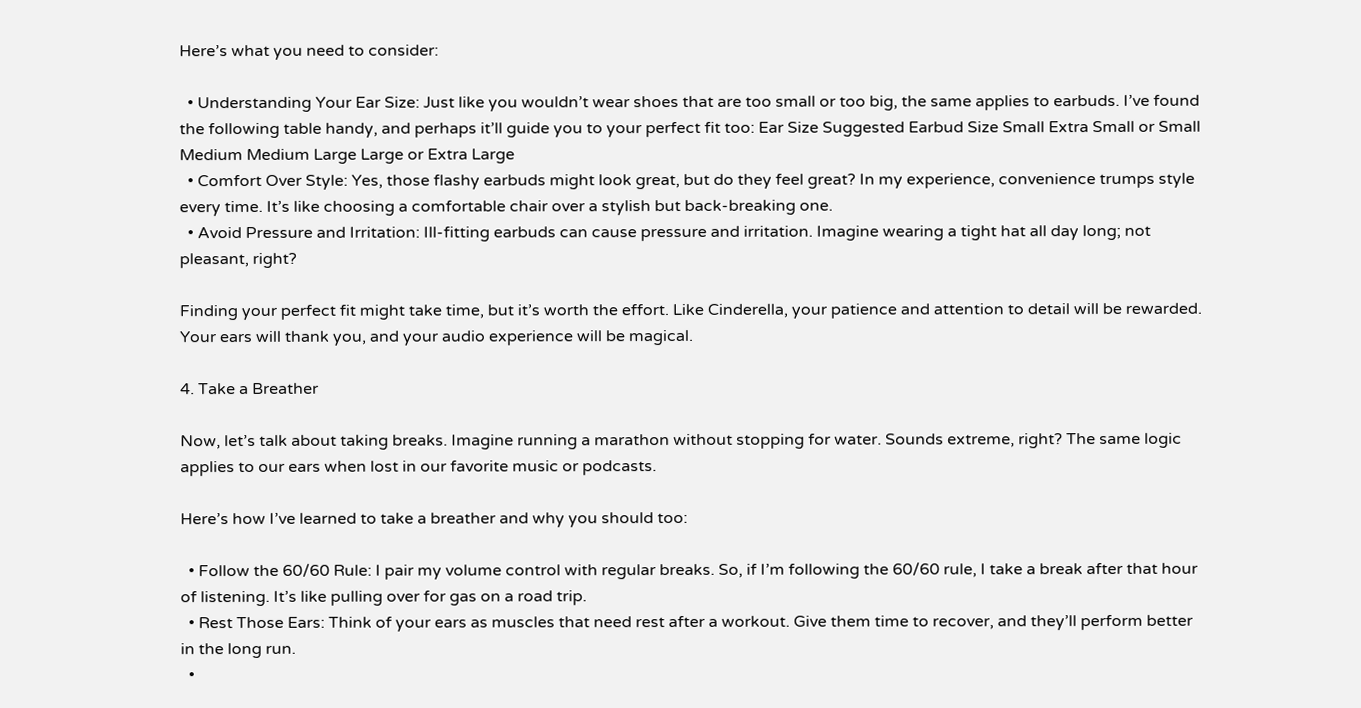Here’s what you need to consider:

  • Understanding Your Ear Size: Just like you wouldn’t wear shoes that are too small or too big, the same applies to earbuds. I’ve found the following table handy, and perhaps it’ll guide you to your perfect fit too: Ear Size Suggested Earbud Size Small Extra Small or Small Medium Medium Large Large or Extra Large
  • Comfort Over Style: Yes, those flashy earbuds might look great, but do they feel great? In my experience, convenience trumps style every time. It’s like choosing a comfortable chair over a stylish but back-breaking one.
  • Avoid Pressure and Irritation: Ill-fitting earbuds can cause pressure and irritation. Imagine wearing a tight hat all day long; not pleasant, right?

Finding your perfect fit might take time, but it’s worth the effort. Like Cinderella, your patience and attention to detail will be rewarded. Your ears will thank you, and your audio experience will be magical.

4. Take a Breather

Now, let’s talk about taking breaks. Imagine running a marathon without stopping for water. Sounds extreme, right? The same logic applies to our ears when lost in our favorite music or podcasts.

Here’s how I’ve learned to take a breather and why you should too:

  • Follow the 60/60 Rule: I pair my volume control with regular breaks. So, if I’m following the 60/60 rule, I take a break after that hour of listening. It’s like pulling over for gas on a road trip.
  • Rest Those Ears: Think of your ears as muscles that need rest after a workout. Give them time to recover, and they’ll perform better in the long run.
  •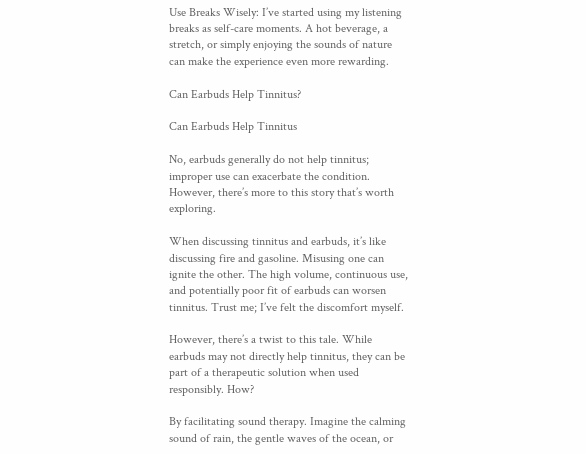Use Breaks Wisely: I’ve started using my listening breaks as self-care moments. A hot beverage, a stretch, or simply enjoying the sounds of nature can make the experience even more rewarding.

Can Earbuds Help Tinnitus?

Can Earbuds Help Tinnitus

No, earbuds generally do not help tinnitus; improper use can exacerbate the condition. However, there’s more to this story that’s worth exploring.

When discussing tinnitus and earbuds, it’s like discussing fire and gasoline. Misusing one can ignite the other. The high volume, continuous use, and potentially poor fit of earbuds can worsen tinnitus. Trust me; I’ve felt the discomfort myself.

However, there’s a twist to this tale. While earbuds may not directly help tinnitus, they can be part of a therapeutic solution when used responsibly. How?

By facilitating sound therapy. Imagine the calming sound of rain, the gentle waves of the ocean, or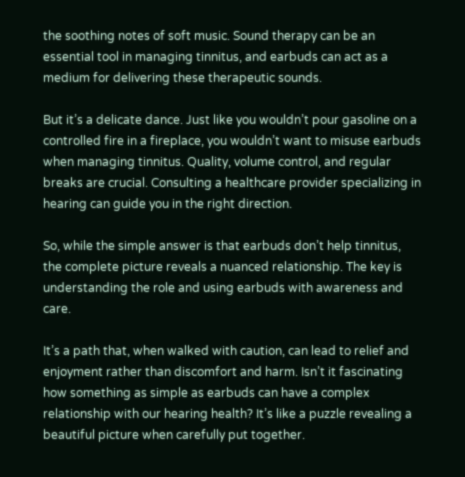the soothing notes of soft music. Sound therapy can be an essential tool in managing tinnitus, and earbuds can act as a medium for delivering these therapeutic sounds.

But it’s a delicate dance. Just like you wouldn’t pour gasoline on a controlled fire in a fireplace, you wouldn’t want to misuse earbuds when managing tinnitus. Quality, volume control, and regular breaks are crucial. Consulting a healthcare provider specializing in hearing can guide you in the right direction.

So, while the simple answer is that earbuds don’t help tinnitus, the complete picture reveals a nuanced relationship. The key is understanding the role and using earbuds with awareness and care.

It’s a path that, when walked with caution, can lead to relief and enjoyment rather than discomfort and harm. Isn’t it fascinating how something as simple as earbuds can have a complex relationship with our hearing health? It’s like a puzzle revealing a beautiful picture when carefully put together.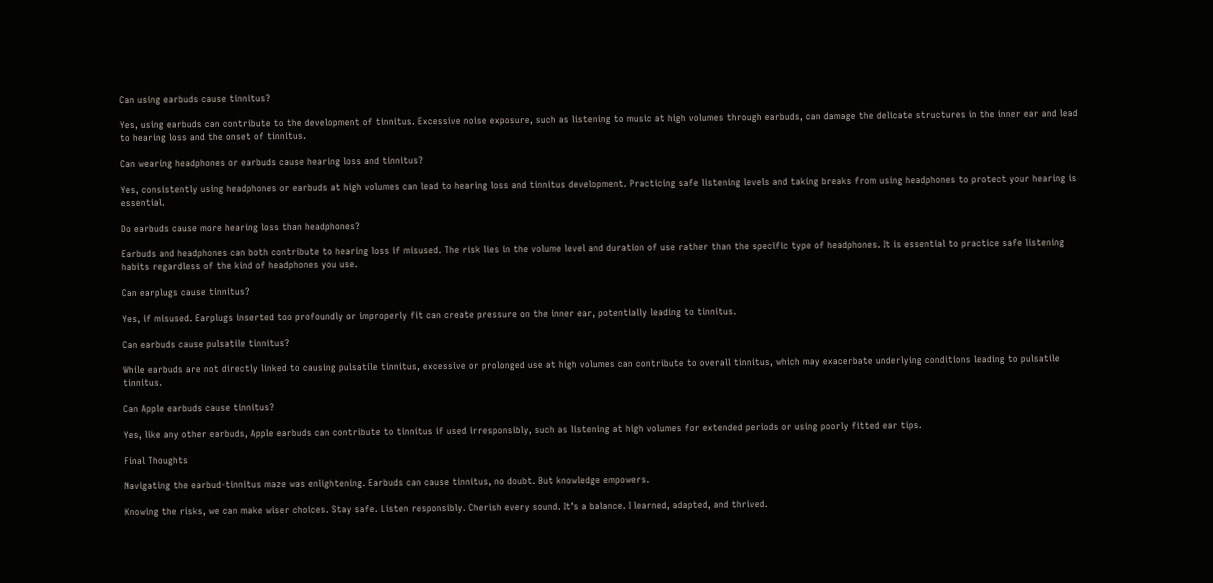Can using earbuds cause tinnitus?

Yes, using earbuds can contribute to the development of tinnitus. Excessive noise exposure, such as listening to music at high volumes through earbuds, can damage the delicate structures in the inner ear and lead to hearing loss and the onset of tinnitus.

Can wearing headphones or earbuds cause hearing loss and tinnitus?

Yes, consistently using headphones or earbuds at high volumes can lead to hearing loss and tinnitus development. Practicing safe listening levels and taking breaks from using headphones to protect your hearing is essential.

Do earbuds cause more hearing loss than headphones?

Earbuds and headphones can both contribute to hearing loss if misused. The risk lies in the volume level and duration of use rather than the specific type of headphones. It is essential to practice safe listening habits regardless of the kind of headphones you use.

Can earplugs cause tinnitus?

Yes, if misused. Earplugs inserted too profoundly or improperly fit can create pressure on the inner ear, potentially leading to tinnitus.

Can earbuds cause pulsatile tinnitus?

While earbuds are not directly linked to causing pulsatile tinnitus, excessive or prolonged use at high volumes can contribute to overall tinnitus, which may exacerbate underlying conditions leading to pulsatile tinnitus.

Can Apple earbuds cause tinnitus?

Yes, like any other earbuds, Apple earbuds can contribute to tinnitus if used irresponsibly, such as listening at high volumes for extended periods or using poorly fitted ear tips.

Final Thoughts

Navigating the earbud-tinnitus maze was enlightening. Earbuds can cause tinnitus, no doubt. But knowledge empowers.

Knowing the risks, we can make wiser choices. Stay safe. Listen responsibly. Cherish every sound. It’s a balance. I learned, adapted, and thrived.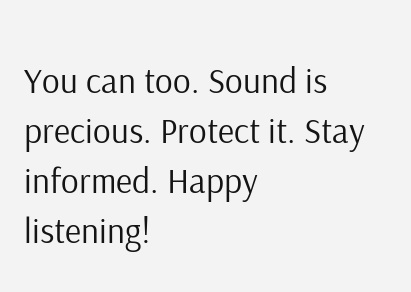You can too. Sound is precious. Protect it. Stay informed. Happy listening!